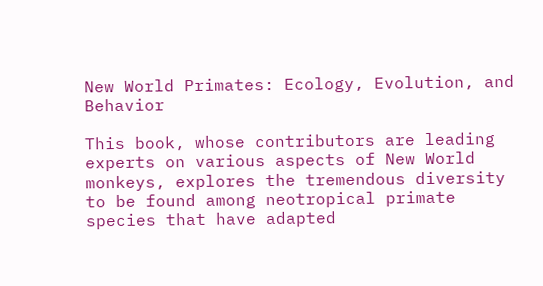New World Primates: Ecology, Evolution, and Behavior

This book, whose contributors are leading experts on various aspects of New World monkeys, explores the tremendous diversity to be found among neotropical primate species that have adapted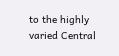to the highly varied Central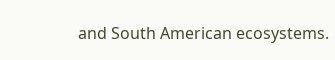and South American ecosystems.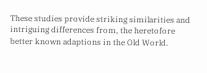These studies provide striking similarities and intriguing differences from, the heretofore better known adaptions in the Old World.